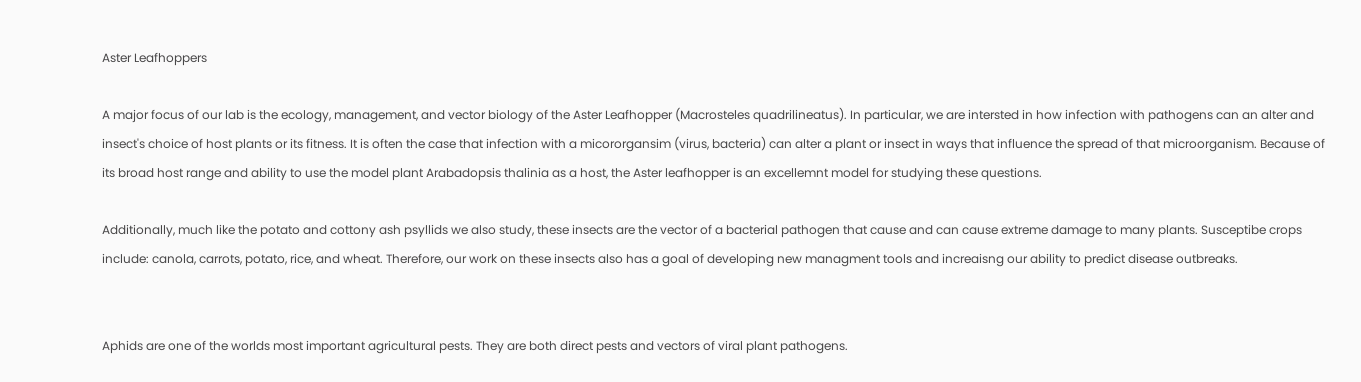Aster Leafhoppers

A major focus of our lab is the ecology, management, and vector biology of the Aster Leafhopper (Macrosteles quadrilineatus). In particular, we are intersted in how infection with pathogens can an alter and insect's choice of host plants or its fitness. It is often the case that infection with a micororgansim (virus, bacteria) can alter a plant or insect in ways that influence the spread of that microorganism. Because of its broad host range and ability to use the model plant Arabadopsis thalinia as a host, the Aster leafhopper is an excellemnt model for studying these questions.

Additionally, much like the potato and cottony ash psyllids we also study, these insects are the vector of a bacterial pathogen that cause and can cause extreme damage to many plants. Susceptibe crops include: canola, carrots, potato, rice, and wheat. Therefore, our work on these insects also has a goal of developing new managment tools and increaisng our ability to predict disease outbreaks.


Aphids are one of the worlds most important agricultural pests. They are both direct pests and vectors of viral plant pathogens.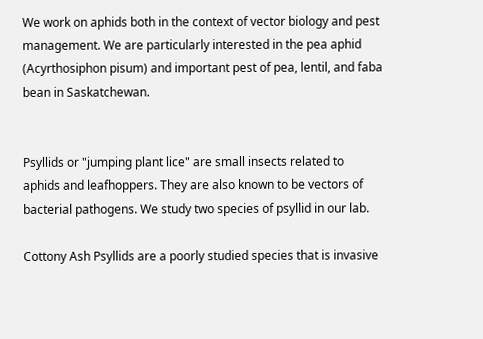We work on aphids both in the context of vector biology and pest management. We are particularly interested in the pea aphid (Acyrthosiphon pisum) and important pest of pea, lentil, and faba bean in Saskatchewan.


Psyllids or "jumping plant lice" are small insects related to aphids and leafhoppers. They are also known to be vectors of bacterial pathogens. We study two species of psyllid in our lab.

Cottony Ash Psyllids are a poorly studied species that is invasive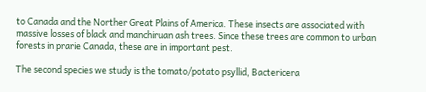to Canada and the Norther Great Plains of America. These insects are associated with massive losses of black and manchiruan ash trees. Since these trees are common to urban forests in prarie Canada, these are in important pest.

The second species we study is the tomato/potato psyllid, Bactericera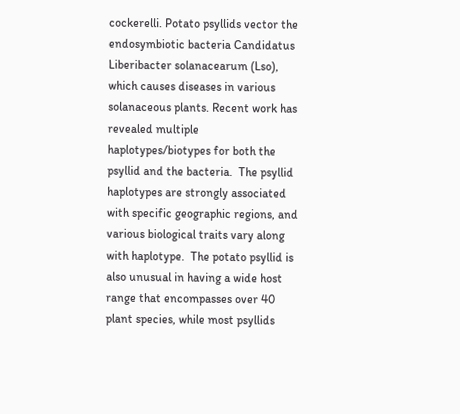cockerelli. Potato psyllids vector the endosymbiotic bacteria Candidatus Liberibacter solanacearum (Lso), which causes diseases in various solanaceous plants. Recent work has revealed multiple haplotypes/biotypes for both the psyllid and the bacteria.  The psyllid haplotypes are strongly associated with specific geographic regions, and various biological traits vary along with haplotype.  The potato psyllid is also unusual in having a wide host range that encompasses over 40 plant species, while most psyllids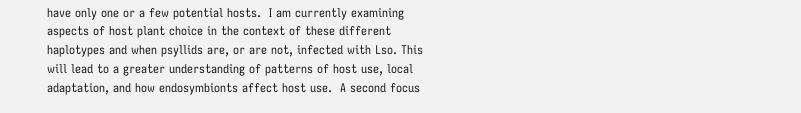have only one or a few potential hosts.  I am currently examining aspects of host plant choice in the context of these different haplotypes and when psyllids are, or are not, infected with Lso. This will lead to a greater understanding of patterns of host use, local adaptation, and how endosymbionts affect host use.  A second focus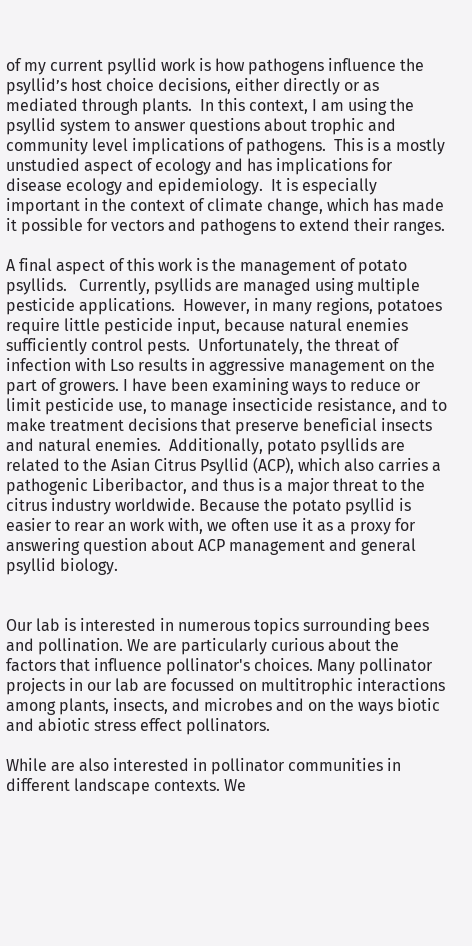of my current psyllid work is how pathogens influence the psyllid’s host choice decisions, either directly or as mediated through plants.  In this context, I am using the psyllid system to answer questions about trophic and community level implications of pathogens.  This is a mostly unstudied aspect of ecology and has implications for disease ecology and epidemiology.  It is especially important in the context of climate change, which has made it possible for vectors and pathogens to extend their ranges.

A final aspect of this work is the management of potato psyllids.   Currently, psyllids are managed using multiple pesticide applications.  However, in many regions, potatoes require little pesticide input, because natural enemies sufficiently control pests.  Unfortunately, the threat of infection with Lso results in aggressive management on the part of growers. I have been examining ways to reduce or limit pesticide use, to manage insecticide resistance, and to make treatment decisions that preserve beneficial insects and natural enemies.  Additionally, potato psyllids are related to the Asian Citrus Psyllid (ACP), which also carries a pathogenic Liberibactor, and thus is a major threat to the citrus industry worldwide. Because the potato psyllid is easier to rear an work with, we often use it as a proxy for answering question about ACP management and general psyllid biology.


Our lab is interested in numerous topics surrounding bees and pollination. We are particularly curious about the factors that influence pollinator's choices. Many pollinator projects in our lab are focussed on multitrophic interactions among plants, insects, and microbes and on the ways biotic and abiotic stress effect pollinators.

While are also interested in pollinator communities in different landscape contexts. We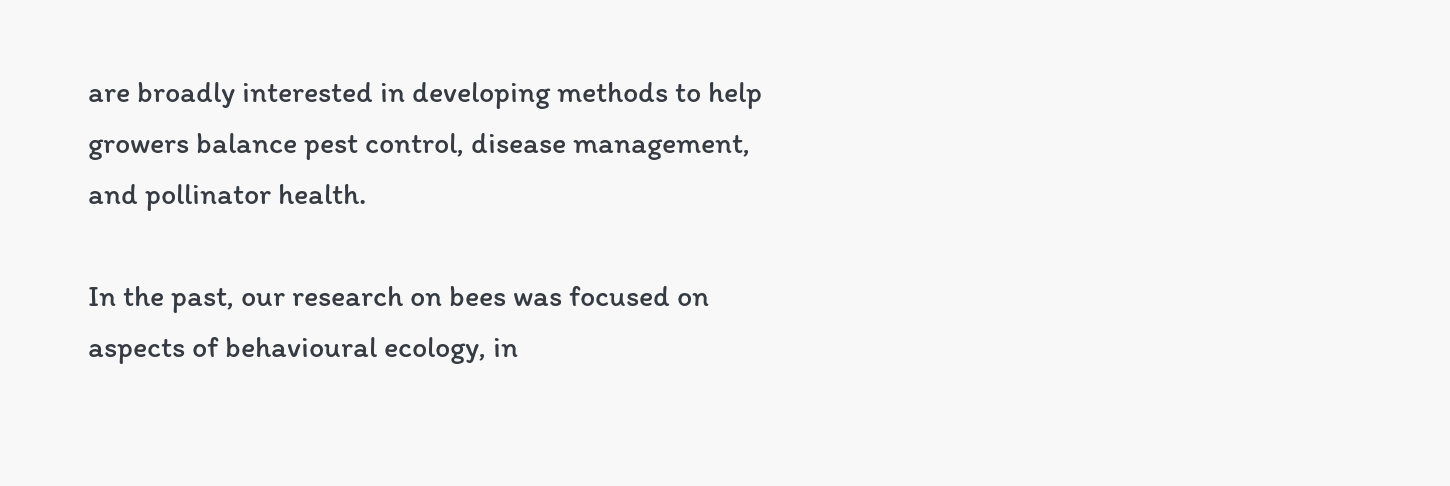are broadly interested in developing methods to help growers balance pest control, disease management, and pollinator health.

In the past, our research on bees was focused on aspects of behavioural ecology, in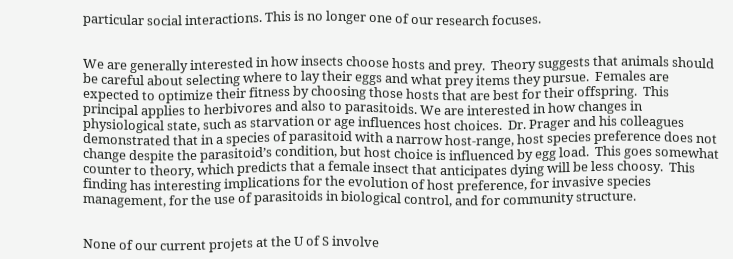particular social interactions. This is no longer one of our research focuses.


We are generally interested in how insects choose hosts and prey.  Theory suggests that animals should be careful about selecting where to lay their eggs and what prey items they pursue.  Females are expected to optimize their fitness by choosing those hosts that are best for their offspring.  This principal applies to herbivores and also to parasitoids. We are interested in how changes in physiological state, such as starvation or age influences host choices.  Dr. Prager and his colleagues demonstrated that in a species of parasitoid with a narrow host-range, host species preference does not change despite the parasitoid’s condition, but host choice is influenced by egg load.  This goes somewhat counter to theory, which predicts that a female insect that anticipates dying will be less choosy.  This finding has interesting implications for the evolution of host preference, for invasive species management, for the use of parasitoids in biological control, and for community structure.


None of our current projets at the U of S involve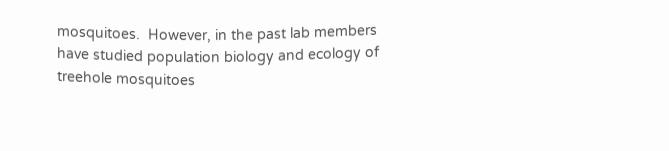mosquitoes.  However, in the past lab members have studied population biology and ecology of treehole mosquitoes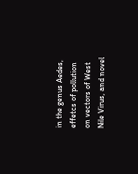in the genus Aedes, effetcs of pollution on vectors of West Nile Virus, and novel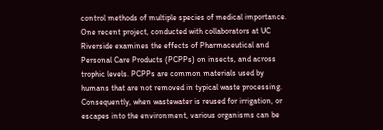control methods of multiple species of medical importance.  One recent project, conducted with collaborators at UC Riverside examines the effects of Pharmaceutical and Personal Care Products (PCPPs) on insects, and across trophic levels. PCPPs are common materials used by humans that are not removed in typical waste processing.  Consequently, when wastewater is reused for irrigation, or escapes into the environment, various organisms can be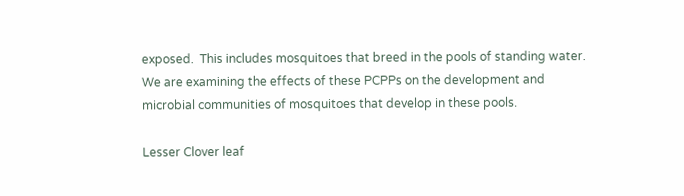exposed.  This includes mosquitoes that breed in the pools of standing water.  We are examining the effects of these PCPPs on the development and microbial communities of mosquitoes that develop in these pools.

Lesser Clover leaf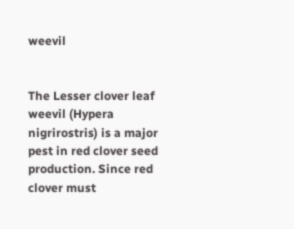weevil


The Lesser clover leaf weevil (Hypera nigrirostris) is a major pest in red clover seed production. Since red clover must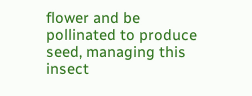flower and be pollinated to produce seed, managing this insect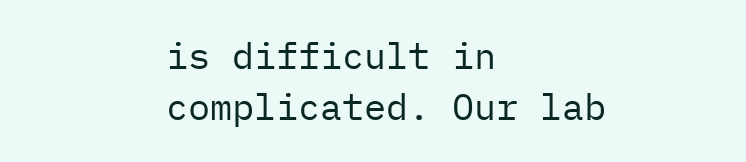is difficult in complicated. Our lab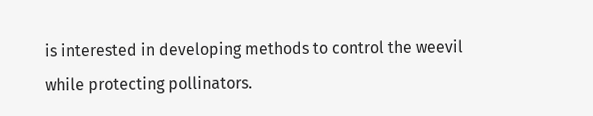is interested in developing methods to control the weevil while protecting pollinators.